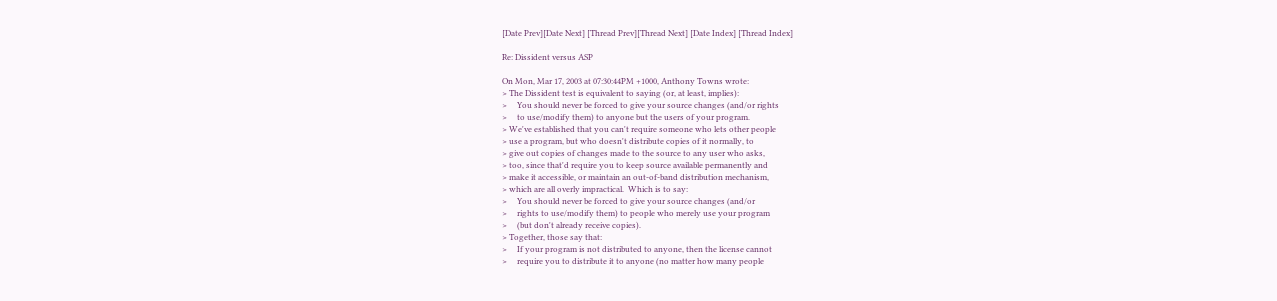[Date Prev][Date Next] [Thread Prev][Thread Next] [Date Index] [Thread Index]

Re: Dissident versus ASP

On Mon, Mar 17, 2003 at 07:30:44PM +1000, Anthony Towns wrote:
> The Dissident test is equivalent to saying (or, at least, implies):
>     You should never be forced to give your source changes (and/or rights
>     to use/modify them) to anyone but the users of your program.
> We've established that you can't require someone who lets other people
> use a program, but who doesn't distribute copies of it normally, to
> give out copies of changes made to the source to any user who asks,
> too, since that'd require you to keep source available permanently and
> make it accessible, or maintain an out-of-band distribution mechanism,
> which are all overly impractical.  Which is to say:
>     You should never be forced to give your source changes (and/or
>     rights to use/modify them) to people who merely use your program
>     (but don't already receive copies).
> Together, those say that:
>     If your program is not distributed to anyone, then the license cannot
>     require you to distribute it to anyone (no matter how many people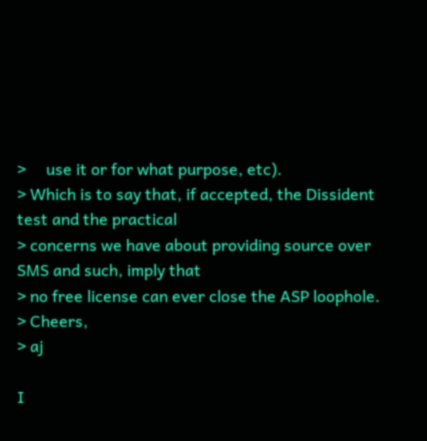>     use it or for what purpose, etc).
> Which is to say that, if accepted, the Dissident test and the practical
> concerns we have about providing source over SMS and such, imply that
> no free license can ever close the ASP loophole.
> Cheers,
> aj

I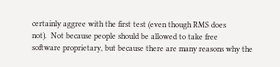certainly aggree with the first test (even though RMS does
not).  Not because people should be allowed to take free
software proprietary, but because there are many reasons why the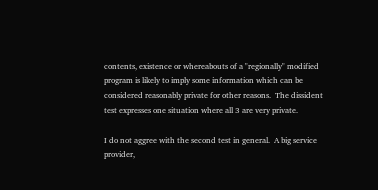contents, existence or whereabouts of a "regionally" modified
program is likely to imply some information which can be
considered reasonably private for other reasons.  The dissident
test expresses one situation where all 3 are very private.

I do not aggree with the second test in general.  A big service
provider,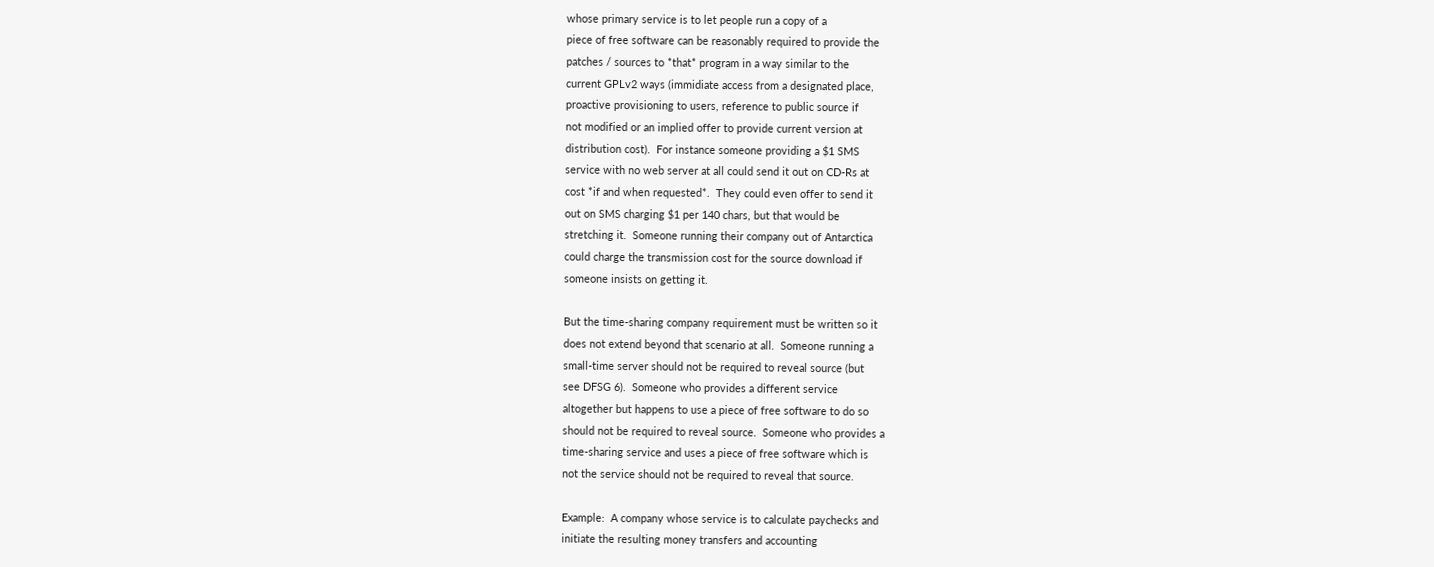whose primary service is to let people run a copy of a
piece of free software can be reasonably required to provide the
patches / sources to *that* program in a way similar to the
current GPLv2 ways (immidiate access from a designated place,
proactive provisioning to users, reference to public source if
not modified or an implied offer to provide current version at
distribution cost).  For instance someone providing a $1 SMS
service with no web server at all could send it out on CD-Rs at
cost *if and when requested*.  They could even offer to send it
out on SMS charging $1 per 140 chars, but that would be
stretching it.  Someone running their company out of Antarctica
could charge the transmission cost for the source download if
someone insists on getting it.

But the time-sharing company requirement must be written so it
does not extend beyond that scenario at all.  Someone running a
small-time server should not be required to reveal source (but
see DFSG 6).  Someone who provides a different service
altogether but happens to use a piece of free software to do so
should not be required to reveal source.  Someone who provides a
time-sharing service and uses a piece of free software which is
not the service should not be required to reveal that source.

Example:  A company whose service is to calculate paychecks and
initiate the resulting money transfers and accounting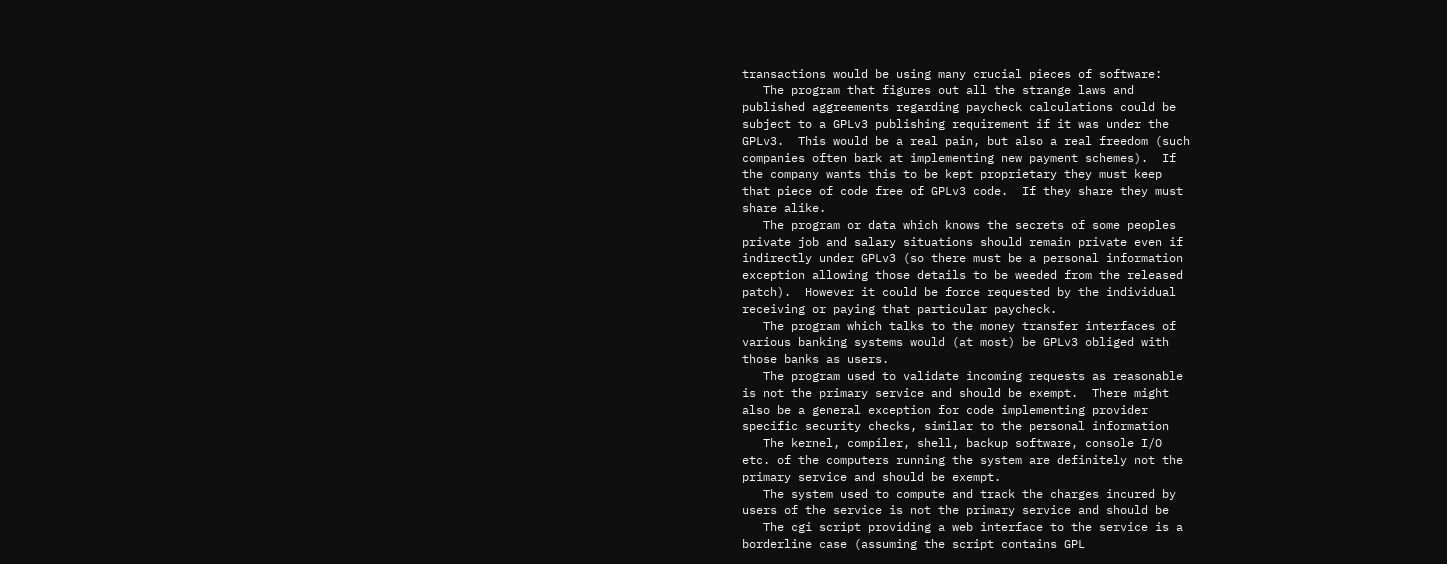transactions would be using many crucial pieces of software:
   The program that figures out all the strange laws and
published aggreements regarding paycheck calculations could be
subject to a GPLv3 publishing requirement if it was under the
GPLv3.  This would be a real pain, but also a real freedom (such
companies often bark at implementing new payment schemes).  If
the company wants this to be kept proprietary they must keep
that piece of code free of GPLv3 code.  If they share they must
share alike.
   The program or data which knows the secrets of some peoples
private job and salary situations should remain private even if
indirectly under GPLv3 (so there must be a personal information
exception allowing those details to be weeded from the released
patch).  However it could be force requested by the individual
receiving or paying that particular paycheck.
   The program which talks to the money transfer interfaces of
various banking systems would (at most) be GPLv3 obliged with
those banks as users.
   The program used to validate incoming requests as reasonable
is not the primary service and should be exempt.  There might
also be a general exception for code implementing provider
specific security checks, similar to the personal information
   The kernel, compiler, shell, backup software, console I/O
etc. of the computers running the system are definitely not the
primary service and should be exempt.
   The system used to compute and track the charges incured by
users of the service is not the primary service and should be
   The cgi script providing a web interface to the service is a
borderline case (assuming the script contains GPL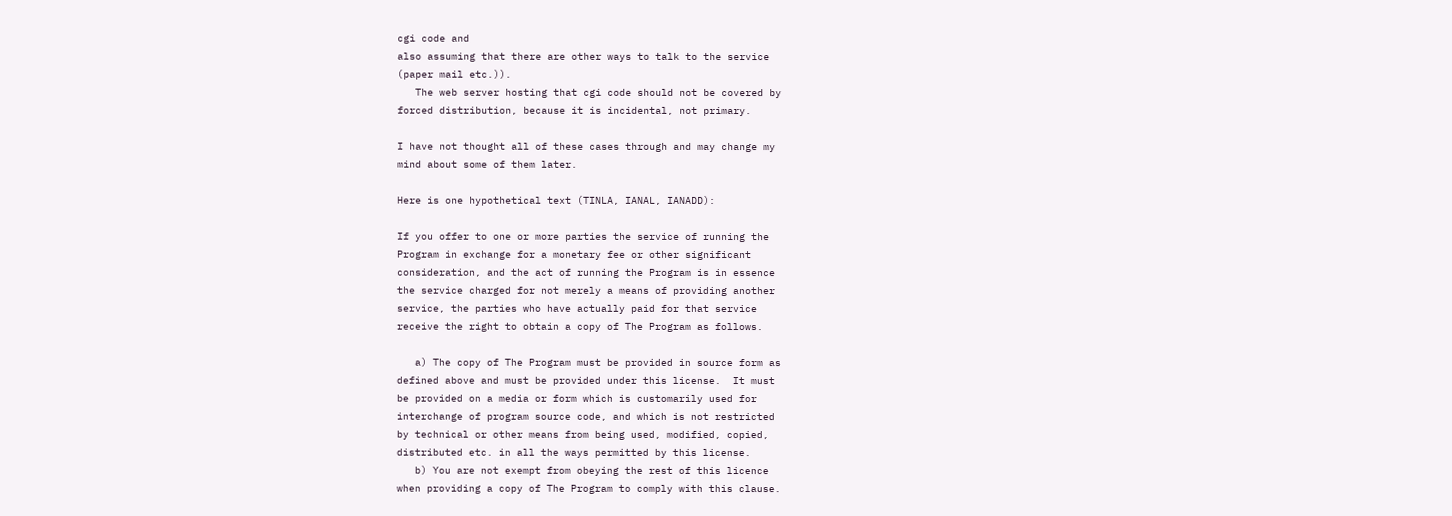cgi code and
also assuming that there are other ways to talk to the service
(paper mail etc.)).
   The web server hosting that cgi code should not be covered by
forced distribution, because it is incidental, not primary.

I have not thought all of these cases through and may change my
mind about some of them later.

Here is one hypothetical text (TINLA, IANAL, IANADD):

If you offer to one or more parties the service of running the
Program in exchange for a monetary fee or other significant
consideration, and the act of running the Program is in essence
the service charged for not merely a means of providing another
service, the parties who have actually paid for that service
receive the right to obtain a copy of The Program as follows.

   a) The copy of The Program must be provided in source form as
defined above and must be provided under this license.  It must
be provided on a media or form which is customarily used for
interchange of program source code, and which is not restricted
by technical or other means from being used, modified, copied,
distributed etc. in all the ways permitted by this license.
   b) You are not exempt from obeying the rest of this licence
when providing a copy of The Program to comply with this clause.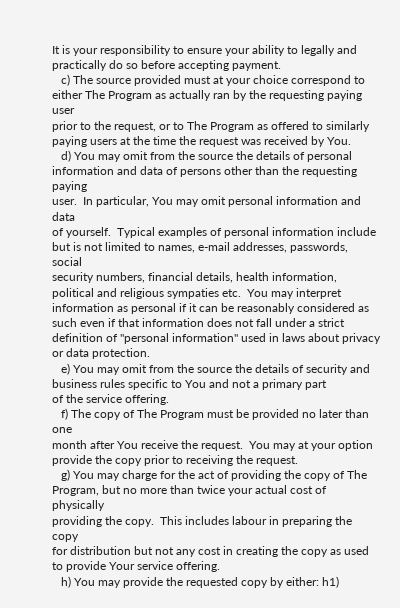It is your responsibility to ensure your ability to legally and
practically do so before accepting payment.
   c) The source provided must at your choice correspond to
either The Program as actually ran by the requesting paying user
prior to the request, or to The Program as offered to similarly
paying users at the time the request was received by You.
   d) You may omit from the source the details of personal
information and data of persons other than the requesting paying
user.  In particular, You may omit personal information and data
of yourself.  Typical examples of personal information include
but is not limited to names, e-mail addresses, passwords, social
security numbers, financial details, health information,
political and religious sympaties etc.  You may interpret
information as personal if it can be reasonably considered as
such even if that information does not fall under a strict
definition of "personal information" used in laws about privacy
or data protection.
   e) You may omit from the source the details of security and
business rules specific to You and not a primary part
of the service offering.
   f) The copy of The Program must be provided no later than one
month after You receive the request.  You may at your option
provide the copy prior to receiving the request.
   g) You may charge for the act of providing the copy of The
Program, but no more than twice your actual cost of physically
providing the copy.  This includes labour in preparing the copy
for distribution but not any cost in creating the copy as used
to provide Your service offering.
   h) You may provide the requested copy by either: h1)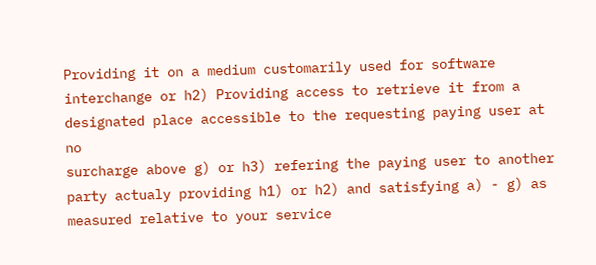Providing it on a medium customarily used for software
interchange or h2) Providing access to retrieve it from a
designated place accessible to the requesting paying user at no
surcharge above g) or h3) refering the paying user to another
party actualy providing h1) or h2) and satisfying a) - g) as
measured relative to your service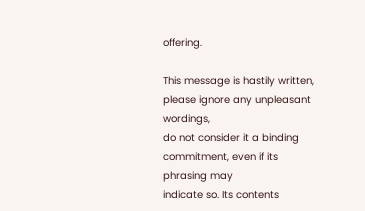offering.

This message is hastily written, please ignore any unpleasant wordings,
do not consider it a binding commitment, even if its phrasing may
indicate so. Its contents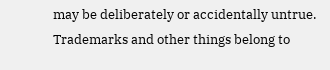may be deliberately or accidentally untrue.
Trademarks and other things belong to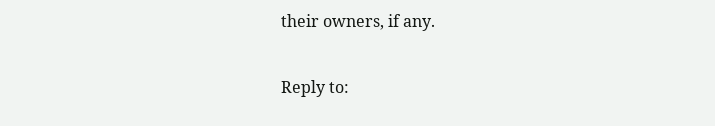their owners, if any.

Reply to: